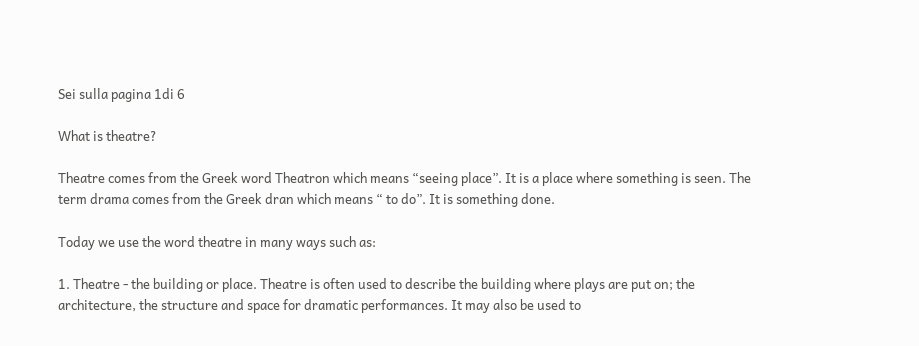Sei sulla pagina 1di 6

What is theatre?

Theatre comes from the Greek word Theatron which means “seeing place”. It is a place where something is seen. The term drama comes from the Greek dran which means “ to do”. It is something done.

Today we use the word theatre in many ways such as:

1. Theatre - the building or place. Theatre is often used to describe the building where plays are put on; the architecture, the structure and space for dramatic performances. It may also be used to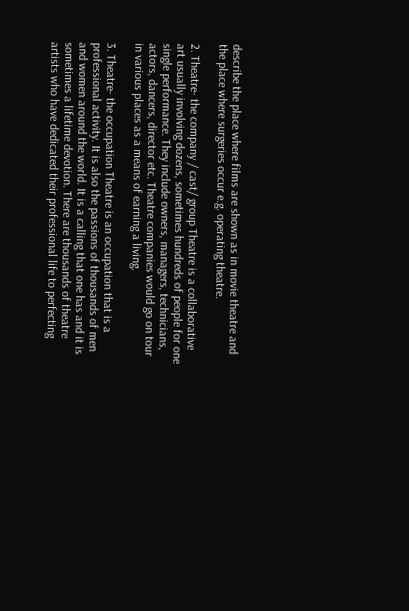describe the place where films are shown as in movie theatre and the place where surgeries occur e.g. operating theatre.

2. Theatre- the company / cast/ group Theatre is a collaborative art usually involving dozens, sometimes hundreds of people for one single performance. They include owners, managers, technicians, actors, dancers, director etc. Theatre companies would go on tour in various places as a means of earning a living.

3. Theatre- the occupation Theatre is an occupation that is a professional activity. It is also the passions of thousands of men and women around the world. It is a calling that one has and it is sometimes a lifetime devotion. There are thousands of theatre artists who have dedicated their professional life to perfecting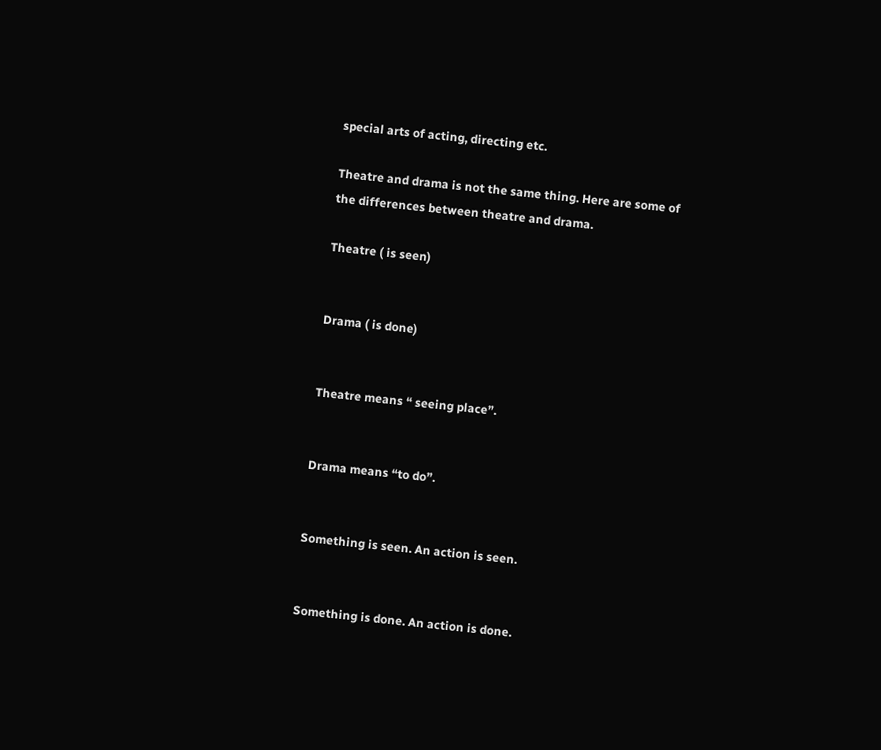special arts of acting, directing etc.

Theatre and drama is not the same thing. Here are some of the differences between theatre and drama.

Theatre ( is seen)


Drama ( is done)


Theatre means “ seeing place”.


Drama means “to do”.


Something is seen. An action is seen.


Something is done. An action is done.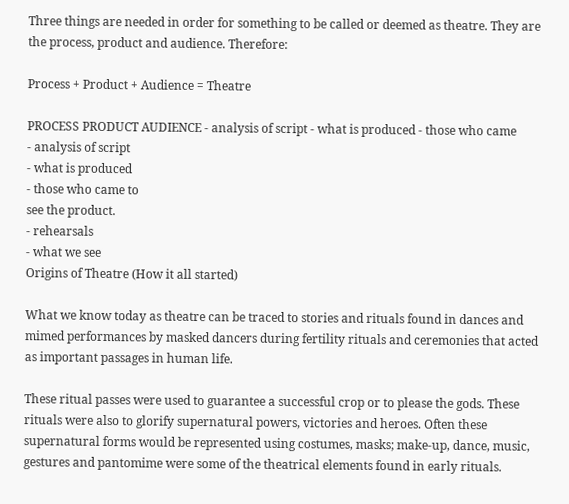Three things are needed in order for something to be called or deemed as theatre. They are the process, product and audience. Therefore:

Process + Product + Audience = Theatre

PROCESS PRODUCT AUDIENCE - analysis of script - what is produced - those who came
- analysis of script
- what is produced
- those who came to
see the product.
- rehearsals
- what we see
Origins of Theatre (How it all started)

What we know today as theatre can be traced to stories and rituals found in dances and mimed performances by masked dancers during fertility rituals and ceremonies that acted as important passages in human life.

These ritual passes were used to guarantee a successful crop or to please the gods. These rituals were also to glorify supernatural powers, victories and heroes. Often these supernatural forms would be represented using costumes, masks; make-up, dance, music, gestures and pantomime were some of the theatrical elements found in early rituals.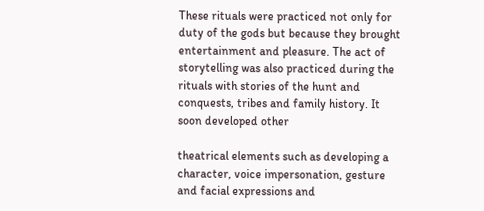These rituals were practiced not only for duty of the gods but because they brought entertainment and pleasure. The act of storytelling was also practiced during the rituals with stories of the hunt and conquests, tribes and family history. It soon developed other

theatrical elements such as developing a character, voice impersonation, gesture and facial expressions and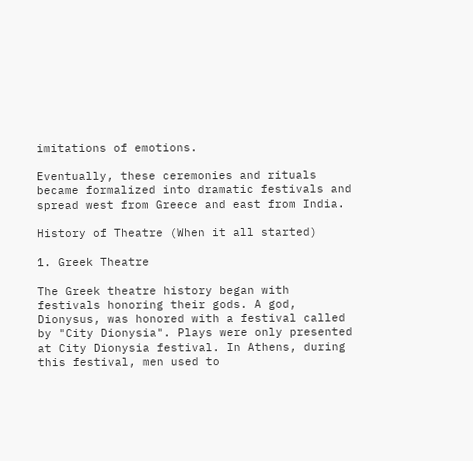imitations of emotions.

Eventually, these ceremonies and rituals became formalized into dramatic festivals and spread west from Greece and east from India.

History of Theatre (When it all started)

1. Greek Theatre

The Greek theatre history began with festivals honoring their gods. A god, Dionysus, was honored with a festival called by "City Dionysia". Plays were only presented at City Dionysia festival. In Athens, during this festival, men used to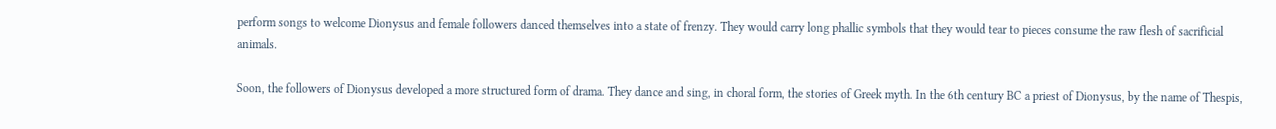perform songs to welcome Dionysus and female followers danced themselves into a state of frenzy. They would carry long phallic symbols that they would tear to pieces consume the raw flesh of sacrificial animals.

Soon, the followers of Dionysus developed a more structured form of drama. They dance and sing, in choral form, the stories of Greek myth. In the 6th century BC a priest of Dionysus, by the name of Thespis,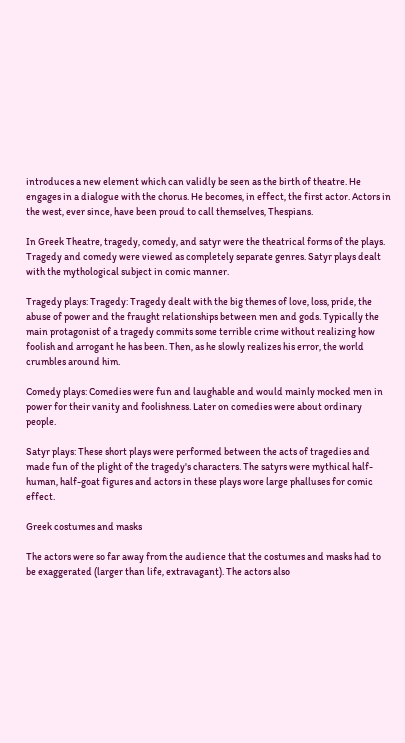introduces a new element which can validly be seen as the birth of theatre. He engages in a dialogue with the chorus. He becomes, in effect, the first actor. Actors in the west, ever since, have been proud to call themselves, Thespians.

In Greek Theatre, tragedy, comedy, and satyr were the theatrical forms of the plays. Tragedy and comedy were viewed as completely separate genres. Satyr plays dealt with the mythological subject in comic manner.

Tragedy plays: Tragedy: Tragedy dealt with the big themes of love, loss, pride, the abuse of power and the fraught relationships between men and gods. Typically the main protagonist of a tragedy commits some terrible crime without realizing how foolish and arrogant he has been. Then, as he slowly realizes his error, the world crumbles around him.

Comedy plays: Comedies were fun and laughable and would mainly mocked men in power for their vanity and foolishness. Later on comedies were about ordinary people.

Satyr plays: These short plays were performed between the acts of tragedies and made fun of the plight of the tragedy's characters. The satyrs were mythical half- human, half-goat figures and actors in these plays wore large phalluses for comic effect.

Greek costumes and masks

The actors were so far away from the audience that the costumes and masks had to be exaggerated (larger than life, extravagant). The actors also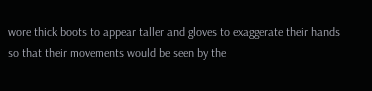wore thick boots to appear taller and gloves to exaggerate their hands so that their movements would be seen by the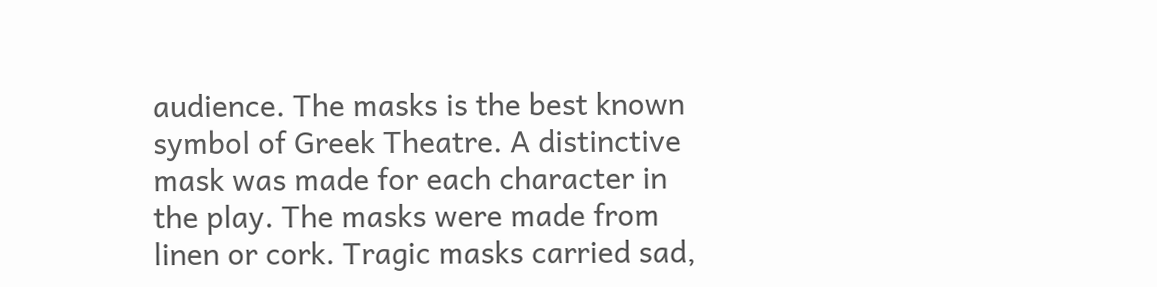audience. The masks is the best known symbol of Greek Theatre. A distinctive mask was made for each character in the play. The masks were made from linen or cork. Tragic masks carried sad,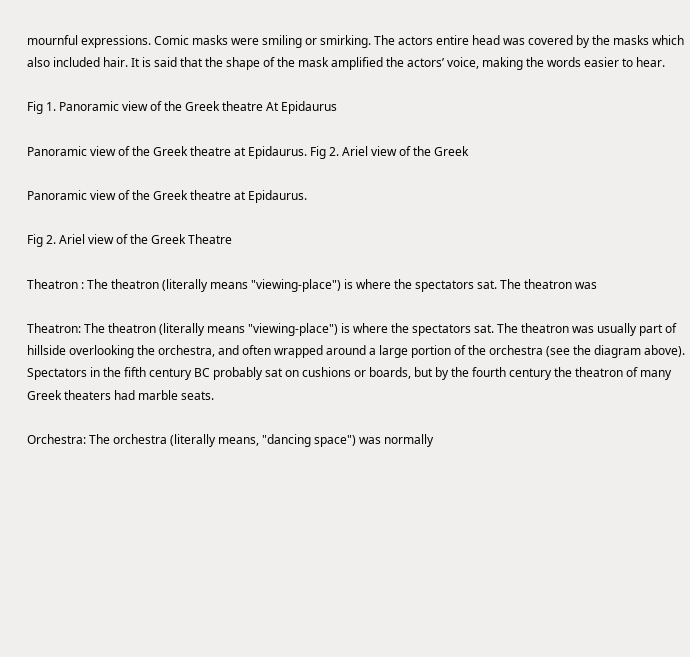mournful expressions. Comic masks were smiling or smirking. The actors entire head was covered by the masks which also included hair. It is said that the shape of the mask amplified the actors’ voice, making the words easier to hear.

Fig 1. Panoramic view of the Greek theatre At Epidaurus

Panoramic view of the Greek theatre at Epidaurus. Fig 2. Ariel view of the Greek

Panoramic view of the Greek theatre at Epidaurus.

Fig 2. Ariel view of the Greek Theatre

Theatron : The theatron (literally means "viewing-place") is where the spectators sat. The theatron was

Theatron: The theatron (literally means "viewing-place") is where the spectators sat. The theatron was usually part of hillside overlooking the orchestra, and often wrapped around a large portion of the orchestra (see the diagram above). Spectators in the fifth century BC probably sat on cushions or boards, but by the fourth century the theatron of many Greek theaters had marble seats.

Orchestra: The orchestra (literally means, "dancing space") was normally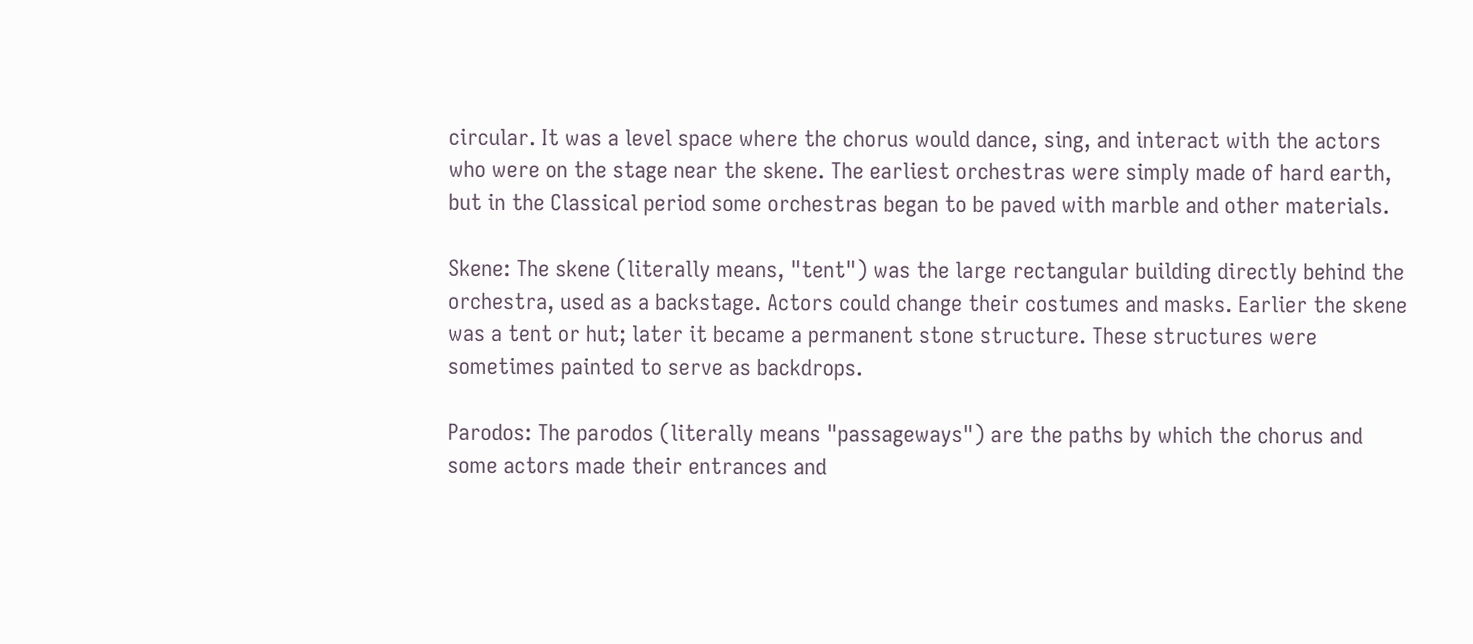circular. It was a level space where the chorus would dance, sing, and interact with the actors who were on the stage near the skene. The earliest orchestras were simply made of hard earth, but in the Classical period some orchestras began to be paved with marble and other materials.

Skene: The skene (literally means, "tent") was the large rectangular building directly behind the orchestra, used as a backstage. Actors could change their costumes and masks. Earlier the skene was a tent or hut; later it became a permanent stone structure. These structures were sometimes painted to serve as backdrops.

Parodos: The parodos (literally means "passageways") are the paths by which the chorus and some actors made their entrances and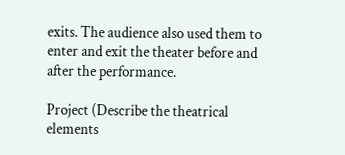exits. The audience also used them to enter and exit the theater before and after the performance.

Project (Describe the theatrical elements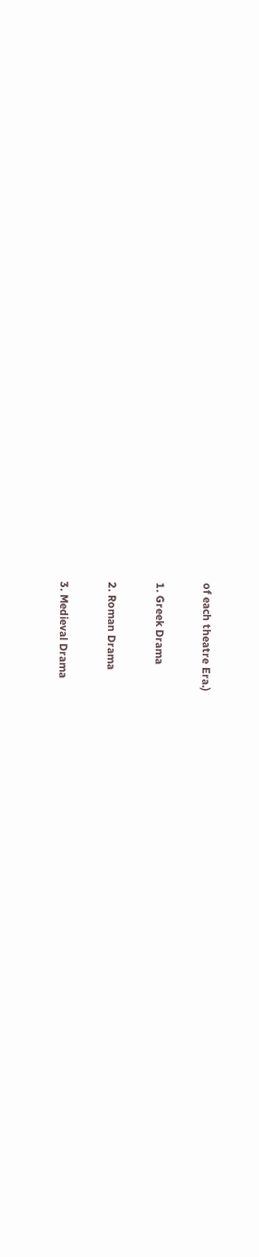of each theatre Era.)

1. Greek Drama

2. Roman Drama

3. Medieval Drama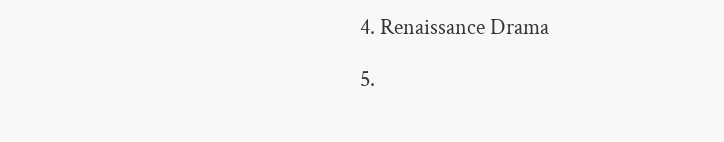4. Renaissance Drama

5.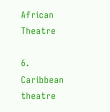African Theatre

6. Caribbean theatre